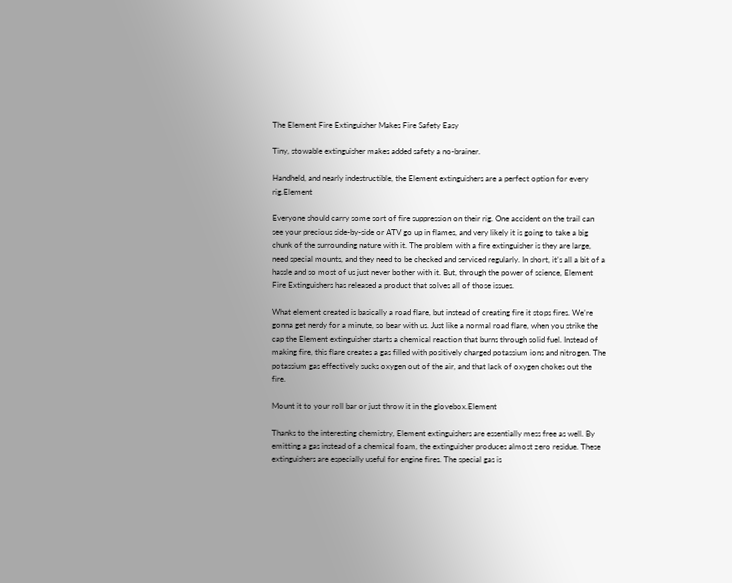The Element Fire Extinguisher Makes Fire Safety Easy

Tiny, stowable extinguisher makes added safety a no-brainer.

Handheld, and nearly indestructible, the Element extinguishers are a perfect option for every rig.Element

Everyone should carry some sort of fire suppression on their rig. One accident on the trail can see your precious side-by-side or ATV go up in flames, and very likely it is going to take a big chunk of the surrounding nature with it. The problem with a fire extinguisher is they are large, need special mounts, and they need to be checked and serviced regularly. In short, it’s all a bit of a hassle and so most of us just never bother with it. But, through the power of science, Element Fire Extinguishers has released a product that solves all of those issues.

What element created is basically a road flare, but instead of creating fire it stops fires. We’re gonna get nerdy for a minute, so bear with us. Just like a normal road flare, when you strike the cap the Element extinguisher starts a chemical reaction that burns through solid fuel. Instead of making fire, this flare creates a gas filled with positively charged potassium ions and nitrogen. The potassium gas effectively sucks oxygen out of the air, and that lack of oxygen chokes out the fire.

Mount it to your roll bar or just throw it in the glovebox.Element

Thanks to the interesting chemistry, Element extinguishers are essentially mess free as well. By emitting a gas instead of a chemical foam, the extinguisher produces almost zero residue. These extinguishers are especially useful for engine fires. The special gas is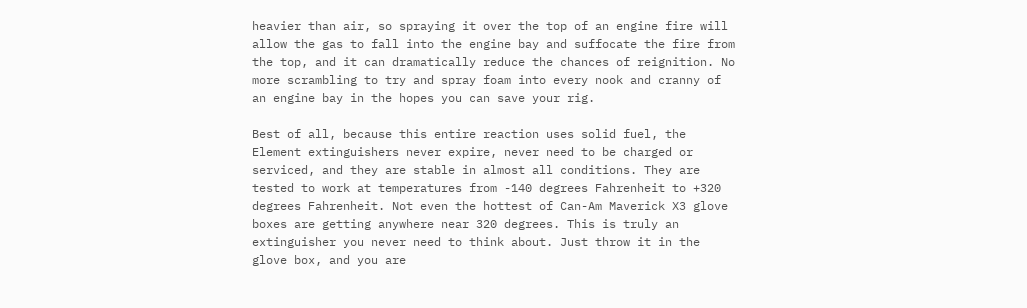heavier than air, so spraying it over the top of an engine fire will allow the gas to fall into the engine bay and suffocate the fire from the top, and it can dramatically reduce the chances of reignition. No more scrambling to try and spray foam into every nook and cranny of an engine bay in the hopes you can save your rig.

Best of all, because this entire reaction uses solid fuel, the Element extinguishers never expire, never need to be charged or serviced, and they are stable in almost all conditions. They are tested to work at temperatures from -140 degrees Fahrenheit to +320 degrees Fahrenheit. Not even the hottest of Can-Am Maverick X3 glove boxes are getting anywhere near 320 degrees. This is truly an extinguisher you never need to think about. Just throw it in the glove box, and you are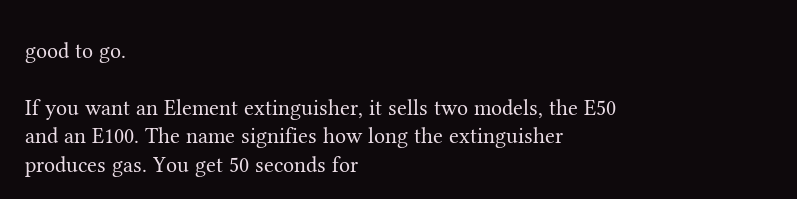good to go.

If you want an Element extinguisher, it sells two models, the E50 and an E100. The name signifies how long the extinguisher produces gas. You get 50 seconds for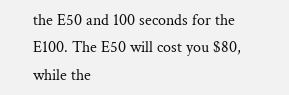the E50 and 100 seconds for the E100. The E50 will cost you $80, while the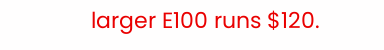larger E100 runs $120.